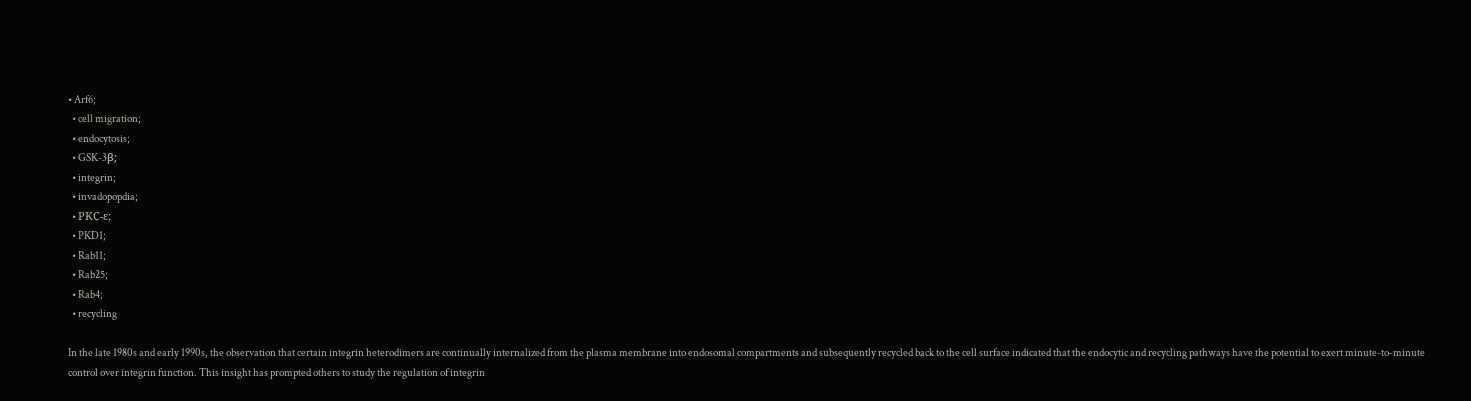• Arf6;
  • cell migration;
  • endocytosis;
  • GSK-3β;
  • integrin;
  • invadopopdia;
  • PKC-ɛ;
  • PKD1;
  • Rab11;
  • Rab25;
  • Rab4;
  • recycling

In the late 1980s and early 1990s, the observation that certain integrin heterodimers are continually internalized from the plasma membrane into endosomal compartments and subsequently recycled back to the cell surface indicated that the endocytic and recycling pathways have the potential to exert minute-to-minute control over integrin function. This insight has prompted others to study the regulation of integrin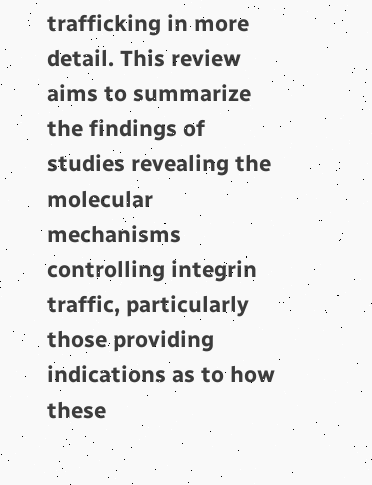trafficking in more detail. This review aims to summarize the findings of studies revealing the molecular mechanisms controlling integrin traffic, particularly those providing indications as to how these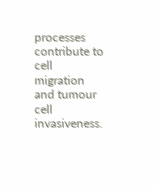processes contribute to cell migration and tumour cell invasiveness.